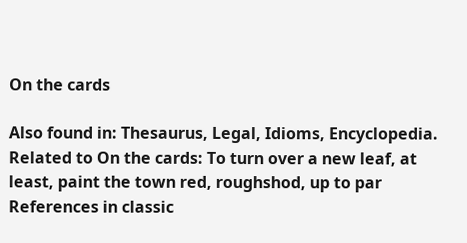On the cards

Also found in: Thesaurus, Legal, Idioms, Encyclopedia.
Related to On the cards: To turn over a new leaf, at least, paint the town red, roughshod, up to par
References in classic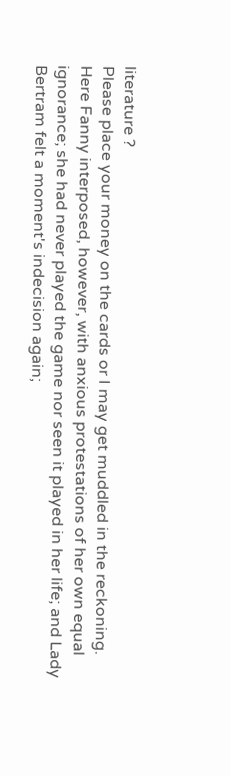literature ?
Please place your money on the cards or I may get muddled in the reckoning.
Here Fanny interposed, however, with anxious protestations of her own equal ignorance; she had never played the game nor seen it played in her life; and Lady Bertram felt a moment's indecision again;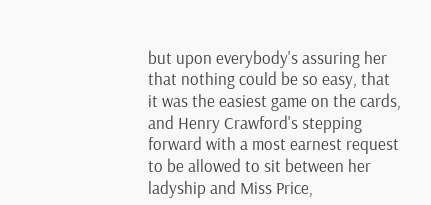but upon everybody's assuring her that nothing could be so easy, that it was the easiest game on the cards, and Henry Crawford's stepping forward with a most earnest request to be allowed to sit between her ladyship and Miss Price,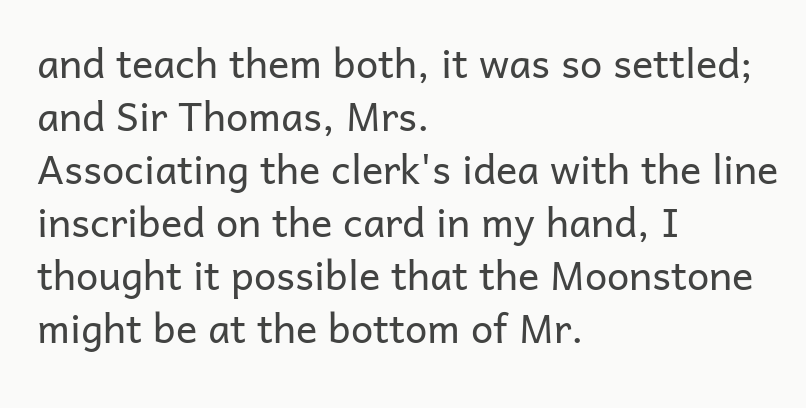and teach them both, it was so settled; and Sir Thomas, Mrs.
Associating the clerk's idea with the line inscribed on the card in my hand, I thought it possible that the Moonstone might be at the bottom of Mr.